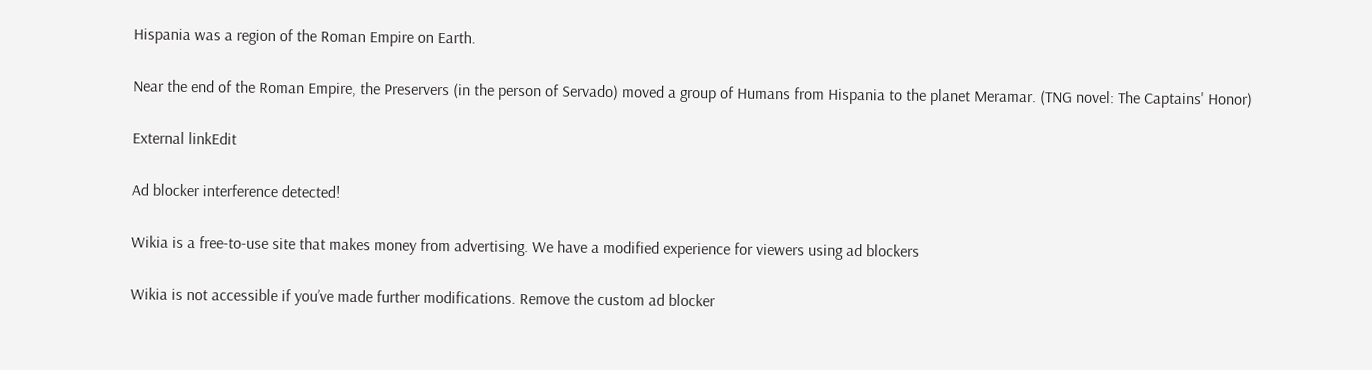Hispania was a region of the Roman Empire on Earth.

Near the end of the Roman Empire, the Preservers (in the person of Servado) moved a group of Humans from Hispania to the planet Meramar. (TNG novel: The Captains' Honor)

External linkEdit

Ad blocker interference detected!

Wikia is a free-to-use site that makes money from advertising. We have a modified experience for viewers using ad blockers

Wikia is not accessible if you’ve made further modifications. Remove the custom ad blocker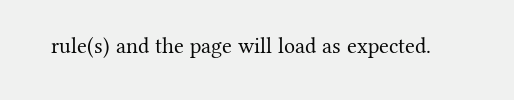rule(s) and the page will load as expected.